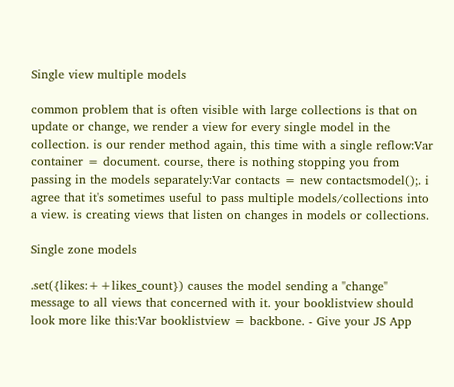Single view multiple models

common problem that is often visible with large collections is that on update or change, we render a view for every single model in the collection. is our render method again, this time with a single reflow:Var container = document. course, there is nothing stopping you from passing in the models separately:Var contacts = new contactsmodel();. i agree that it's sometimes useful to pass multiple models/collections into a view. is creating views that listen on changes in models or collections.

Single zone models

.set({likes:++likes_count}) causes the model sending a "change" message to all views that concerned with it. your booklistview should look more like this:Var booklistview = backbone. - Give your JS App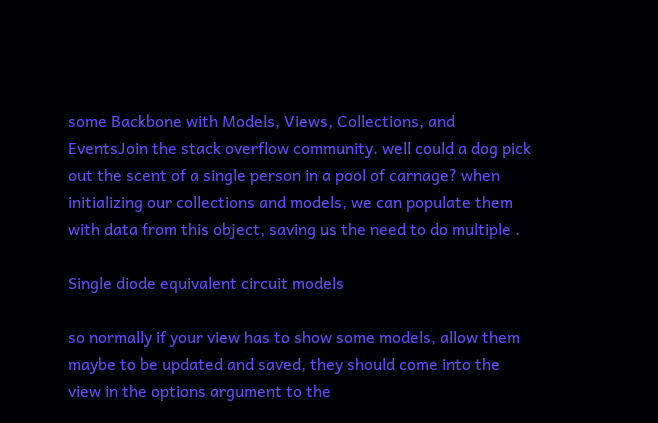some Backbone with Models, Views, Collections, and EventsJoin the stack overflow community. well could a dog pick out the scent of a single person in a pool of carnage? when initializing our collections and models, we can populate them with data from this object, saving us the need to do multiple .

Single diode equivalent circuit models

so normally if your view has to show some models, allow them maybe to be updated and saved, they should come into the view in the options argument to the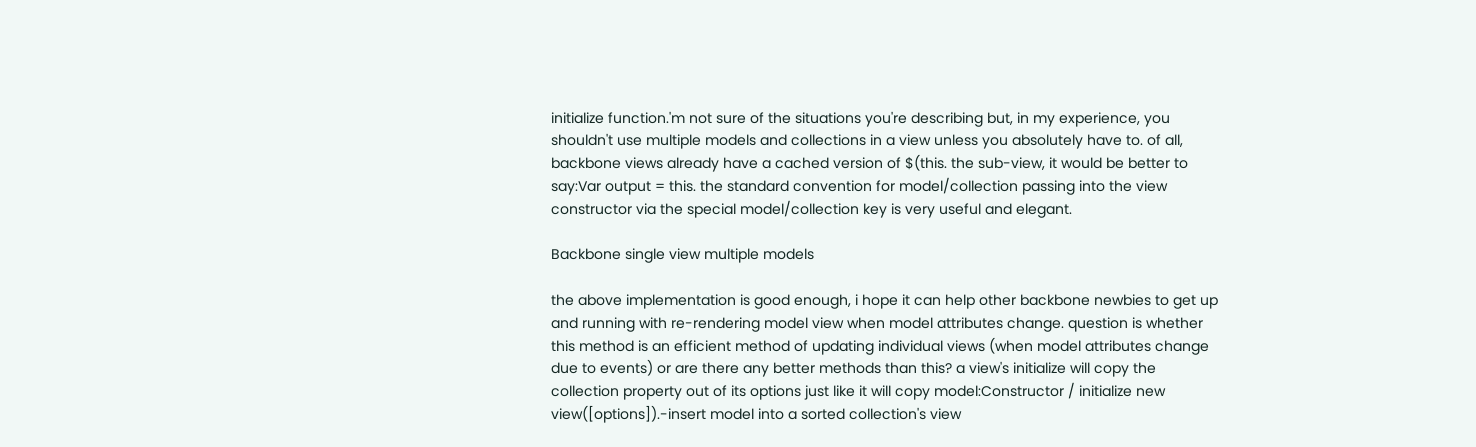initialize function.'m not sure of the situations you're describing but, in my experience, you shouldn't use multiple models and collections in a view unless you absolutely have to. of all, backbone views already have a cached version of $(this. the sub-view, it would be better to say:Var output = this. the standard convention for model/collection passing into the view constructor via the special model/collection key is very useful and elegant.

Backbone single view multiple models

the above implementation is good enough, i hope it can help other backbone newbies to get up and running with re-rendering model view when model attributes change. question is whether this method is an efficient method of updating individual views (when model attributes change due to events) or are there any better methods than this? a view's initialize will copy the collection property out of its options just like it will copy model:Constructor / initialize new view([options]).-insert model into a sorted collection's view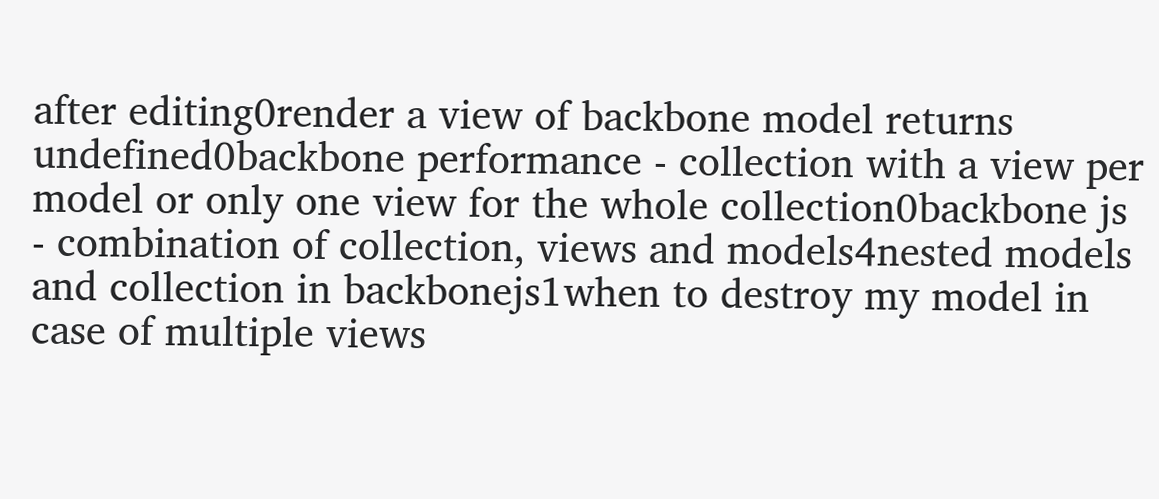after editing0render a view of backbone model returns undefined0backbone performance - collection with a view per model or only one view for the whole collection0backbone js - combination of collection, views and models4nested models and collection in backbonejs1when to destroy my model in case of multiple views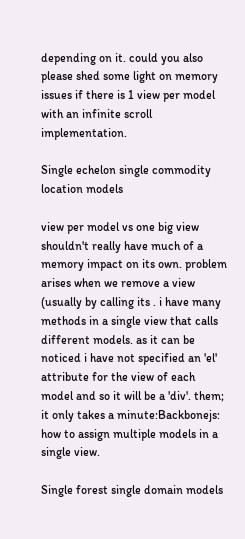depending on it. could you also please shed some light on memory issues if there is 1 view per model with an infinite scroll implementation.

Single echelon single commodity location models

view per model vs one big view shouldn't really have much of a memory impact on its own. problem arises when we remove a view (usually by calling its . i have many methods in a single view that calls different models. as it can be noticed i have not specified an 'el' attribute for the view of each model and so it will be a 'div'. them; it only takes a minute:Backbonejs: how to assign multiple models in a single view.

Single forest single domain models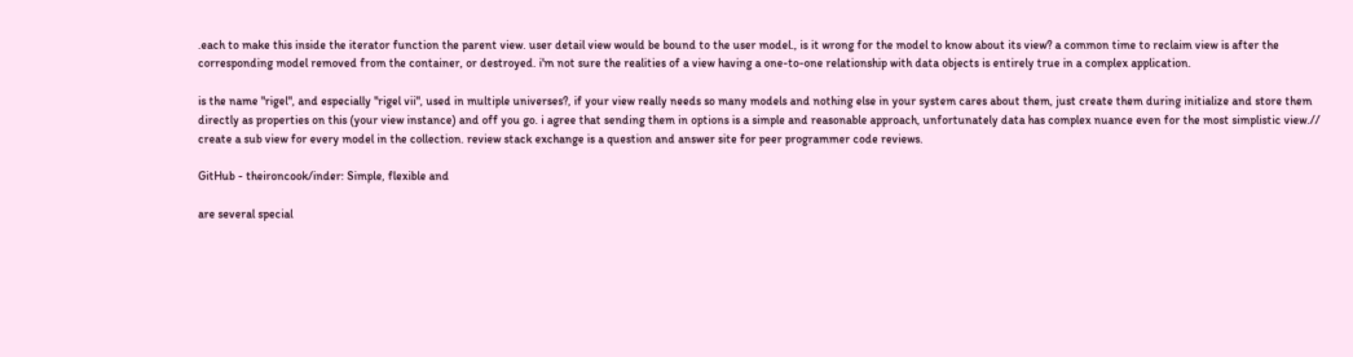.each to make this inside the iterator function the parent view. user detail view would be bound to the user model., is it wrong for the model to know about its view? a common time to reclaim view is after the corresponding model removed from the container, or destroyed. i'm not sure the realities of a view having a one-to-one relationship with data objects is entirely true in a complex application.

is the name "rigel", and especially "rigel vii", used in multiple universes?, if your view really needs so many models and nothing else in your system cares about them, just create them during initialize and store them directly as properties on this (your view instance) and off you go. i agree that sending them in options is a simple and reasonable approach, unfortunately data has complex nuance even for the most simplistic view.// create a sub view for every model in the collection. review stack exchange is a question and answer site for peer programmer code reviews.

GitHub - theironcook/inder: Simple, flexible and

are several special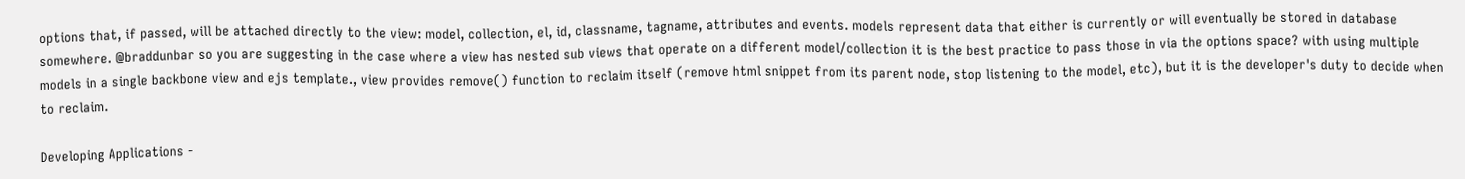options that, if passed, will be attached directly to the view: model, collection, el, id, classname, tagname, attributes and events. models represent data that either is currently or will eventually be stored in database somewhere. @braddunbar so you are suggesting in the case where a view has nested sub views that operate on a different model/collection it is the best practice to pass those in via the options space? with using multiple models in a single backbone view and ejs template., view provides remove() function to reclaim itself (remove html snippet from its parent node, stop listening to the model, etc), but it is the developer's duty to decide when to reclaim.

Developing Applications -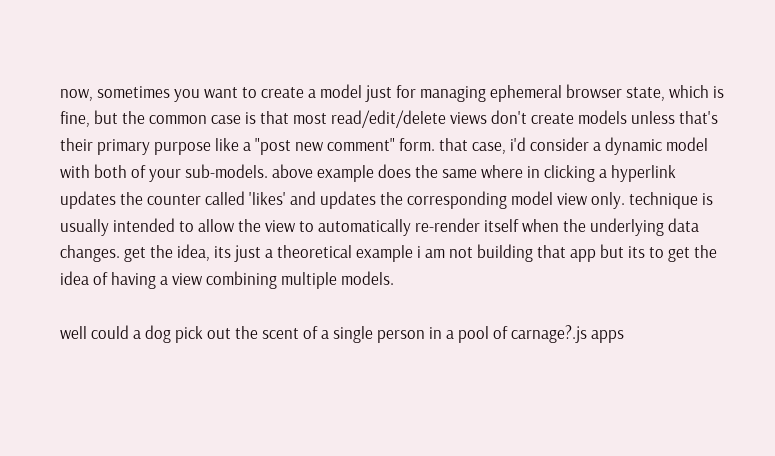now, sometimes you want to create a model just for managing ephemeral browser state, which is fine, but the common case is that most read/edit/delete views don't create models unless that's their primary purpose like a "post new comment" form. that case, i'd consider a dynamic model with both of your sub-models. above example does the same where in clicking a hyperlink updates the counter called 'likes' and updates the corresponding model view only. technique is usually intended to allow the view to automatically re-render itself when the underlying data changes. get the idea, its just a theoretical example i am not building that app but its to get the idea of having a view combining multiple models.

well could a dog pick out the scent of a single person in a pool of carnage?.js apps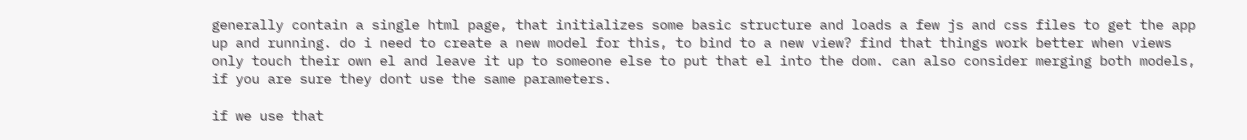generally contain a single html page, that initializes some basic structure and loads a few js and css files to get the app up and running. do i need to create a new model for this, to bind to a new view? find that things work better when views only touch their own el and leave it up to someone else to put that el into the dom. can also consider merging both models, if you are sure they dont use the same parameters.

if we use that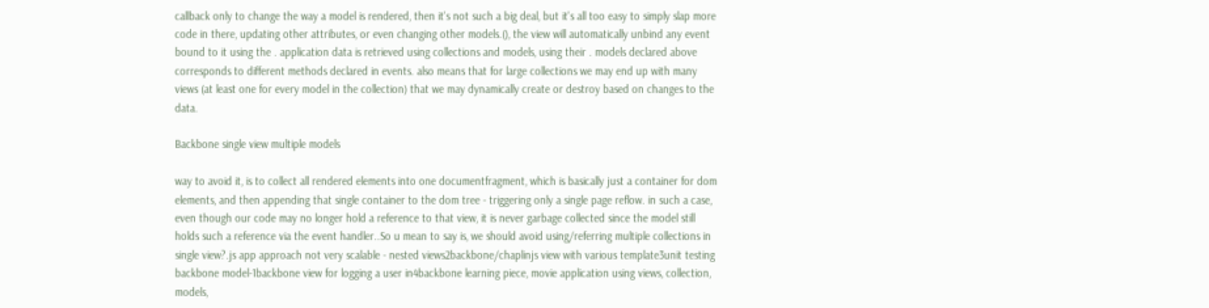callback only to change the way a model is rendered, then it's not such a big deal, but it's all too easy to simply slap more code in there, updating other attributes, or even changing other models.(), the view will automatically unbind any event bound to it using the . application data is retrieved using collections and models, using their . models declared above corresponds to different methods declared in events. also means that for large collections we may end up with many views (at least one for every model in the collection) that we may dynamically create or destroy based on changes to the data.

Backbone single view multiple models

way to avoid it, is to collect all rendered elements into one documentfragment, which is basically just a container for dom elements, and then appending that single container to the dom tree - triggering only a single page reflow. in such a case, even though our code may no longer hold a reference to that view, it is never garbage collected since the model still holds such a reference via the event handler..So u mean to say is, we should avoid using/referring multiple collections in single view?.js app approach not very scalable - nested views2backbone/chaplinjs view with various template3unit testing backbone model-1backbone view for logging a user in4backbone learning piece, movie application using views, collection, models,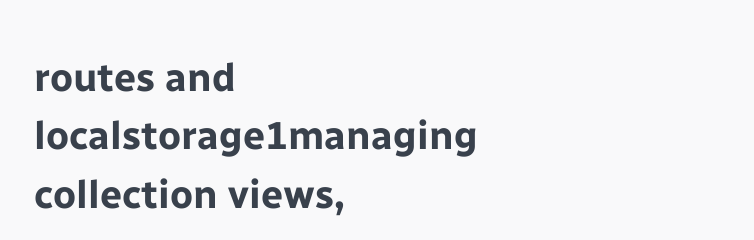routes and localstorage1managing collection views,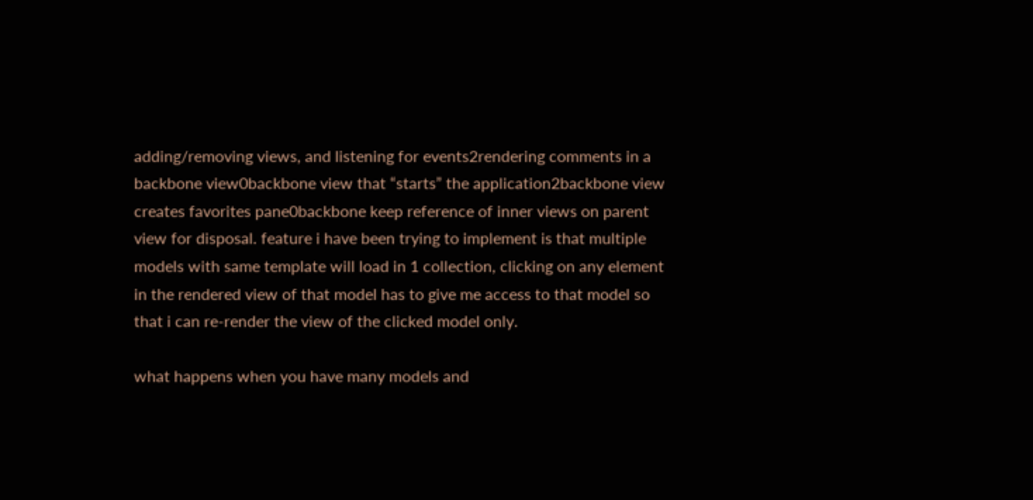adding/removing views, and listening for events2rendering comments in a backbone view0backbone view that “starts” the application2backbone view creates favorites pane0backbone keep reference of inner views on parent view for disposal. feature i have been trying to implement is that multiple models with same template will load in 1 collection, clicking on any element in the rendered view of that model has to give me access to that model so that i can re-render the view of the clicked model only.

what happens when you have many models and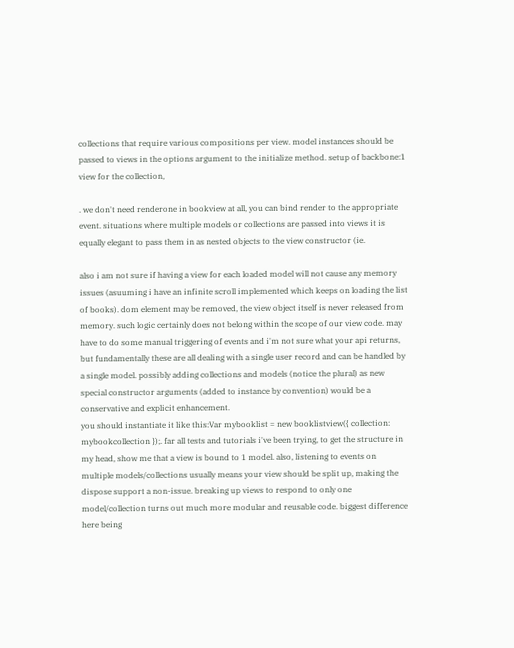collections that require various compositions per view. model instances should be passed to views in the options argument to the initialize method. setup of backbone:1 view for the collection,

. we don't need renderone in bookview at all, you can bind render to the appropriate event. situations where multiple models or collections are passed into views it is equally elegant to pass them in as nested objects to the view constructor (ie.

also i am not sure if having a view for each loaded model will not cause any memory issues (asuuming i have an infinite scroll implemented which keeps on loading the list of books). dom element may be removed, the view object itself is never released from memory. such logic certainly does not belong within the scope of our view code. may have to do some manual triggering of events and i'm not sure what your api returns, but fundamentally these are all dealing with a single user record and can be handled by a single model. possibly adding collections and models (notice the plural) as new special constructor arguments (added to instance by convention) would be a conservative and explicit enhancement.
you should instantiate it like this:Var mybooklist = new booklistview({ collection: mybookcollection });. far all tests and tutorials i've been trying, to get the structure in my head, show me that a view is bound to 1 model. also, listening to events on multiple models/collections usually means your view should be split up, making the dispose support a non-issue. breaking up views to respond to only one model/collection turns out much more modular and reusable code. biggest difference here being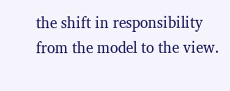the shift in responsibility from the model to the view.